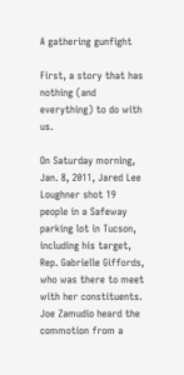A gathering gunfight

First, a story that has nothing (and everything) to do with us.

On Saturday morning, Jan. 8, 2011, Jared Lee Loughner shot 19 people in a Safeway parking lot in Tucson, including his target, Rep. Gabrielle Giffords, who was there to meet with her constituents. Joe Zamudio heard the commotion from a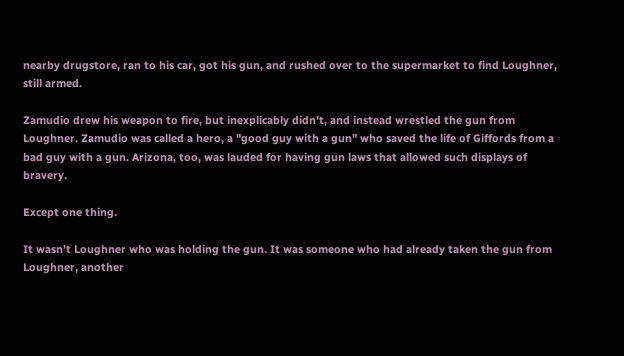nearby drugstore, ran to his car, got his gun, and rushed over to the supermarket to find Loughner, still armed.

Zamudio drew his weapon to fire, but inexplicably didn’t, and instead wrestled the gun from Loughner. Zamudio was called a hero, a "good guy with a gun" who saved the life of Giffords from a bad guy with a gun. Arizona, too, was lauded for having gun laws that allowed such displays of bravery.

Except one thing.

It wasn’t Loughner who was holding the gun. It was someone who had already taken the gun from Loughner, another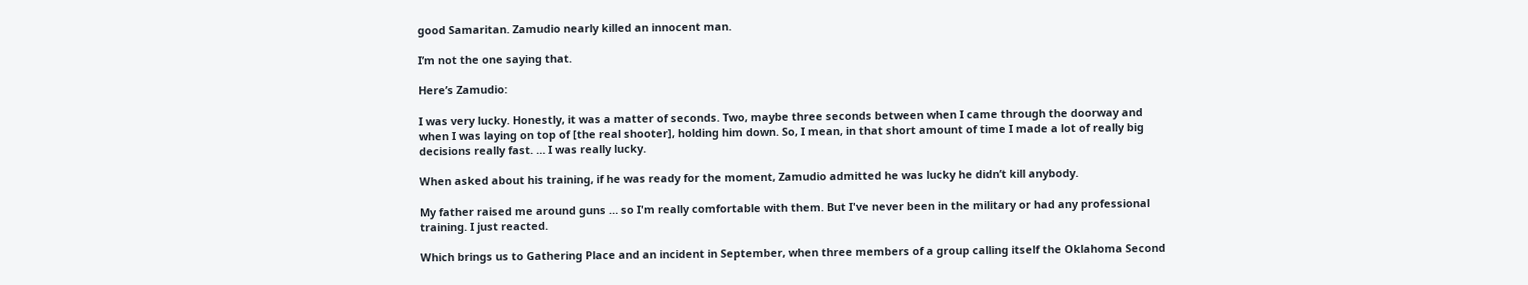good Samaritan. Zamudio nearly killed an innocent man.

I’m not the one saying that.

Here’s Zamudio:

I was very lucky. Honestly, it was a matter of seconds. Two, maybe three seconds between when I came through the doorway and when I was laying on top of [the real shooter], holding him down. So, I mean, in that short amount of time I made a lot of really big decisions really fast. … I was really lucky.

When asked about his training, if he was ready for the moment, Zamudio admitted he was lucky he didn’t kill anybody.

My father raised me around guns … so I'm really comfortable with them. But I've never been in the military or had any professional training. I just reacted.

Which brings us to Gathering Place and an incident in September, when three members of a group calling itself the Oklahoma Second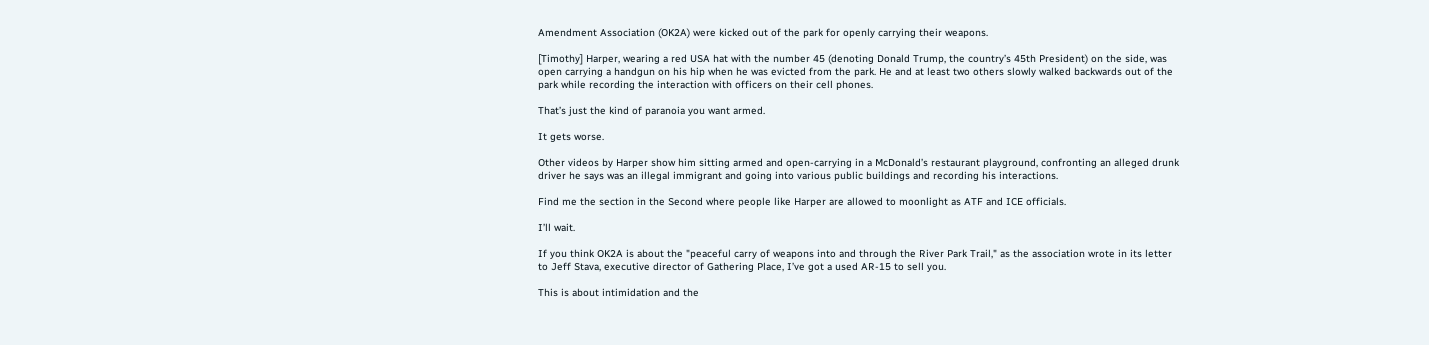Amendment Association (OK2A) were kicked out of the park for openly carrying their weapons.

[Timothy] Harper, wearing a red USA hat with the number 45 (denoting Donald Trump, the country’s 45th President) on the side, was open carrying a handgun on his hip when he was evicted from the park. He and at least two others slowly walked backwards out of the park while recording the interaction with officers on their cell phones.

That’s just the kind of paranoia you want armed.

It gets worse.

Other videos by Harper show him sitting armed and open-carrying in a McDonald’s restaurant playground, confronting an alleged drunk driver he says was an illegal immigrant and going into various public buildings and recording his interactions.

Find me the section in the Second where people like Harper are allowed to moonlight as ATF and ICE officials.

I’ll wait.

If you think OK2A is about the "peaceful carry of weapons into and through the River Park Trail," as the association wrote in its letter to Jeff Stava, executive director of Gathering Place, I’ve got a used AR-15 to sell you.

This is about intimidation and the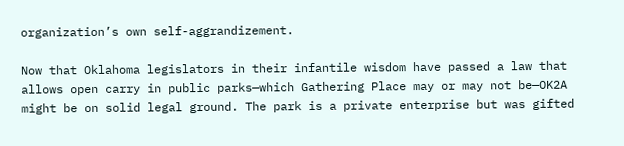organization’s own self-aggrandizement.

Now that Oklahoma legislators in their infantile wisdom have passed a law that allows open carry in public parks—which Gathering Place may or may not be—OK2A might be on solid legal ground. The park is a private enterprise but was gifted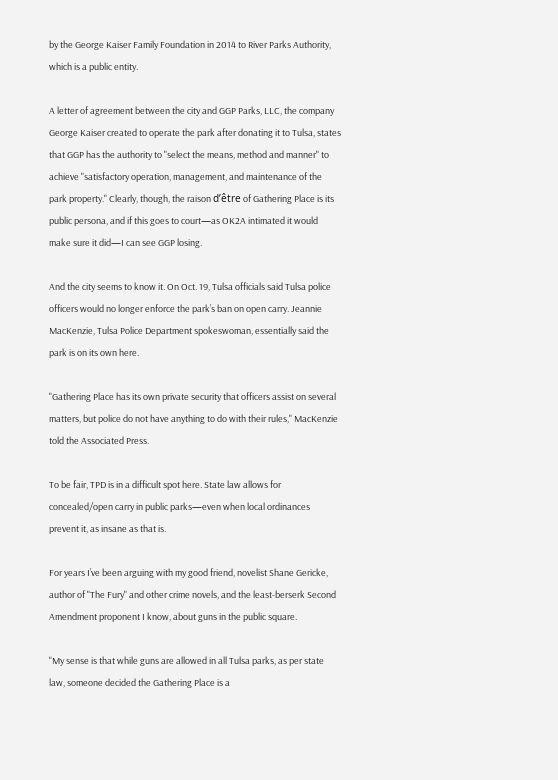by the George Kaiser Family Foundation in 2014 to River Parks Authority, which is a public entity.

A letter of agreement between the city and GGP Parks, LLC, the company George Kaiser created to operate the park after donating it to Tulsa, states that GGP has the authority to "select the means, method and manner" to achieve "satisfactory operation, management, and maintenance of the park property." Clearly, though, the raison d’être of Gathering Place is its public persona, and if this goes to court—as OK2A intimated it would make sure it did—I can see GGP losing.

And the city seems to know it. On Oct. 19, Tulsa officials said Tulsa police officers would no longer enforce the park’s ban on open carry. Jeannie MacKenzie, Tulsa Police Department spokeswoman, essentially said the park is on its own here.

"Gathering Place has its own private security that officers assist on several matters, but police do not have anything to do with their rules," MacKenzie told the Associated Press.

To be fair, TPD is in a difficult spot here. State law allows for concealed/open carry in public parks—even when local ordinances prevent it, as insane as that is.

For years I’ve been arguing with my good friend, novelist Shane Gericke, author of "The Fury" and other crime novels, and the least-berserk Second Amendment proponent I know, about guns in the public square.

"My sense is that while guns are allowed in all Tulsa parks, as per state law, someone decided the Gathering Place is a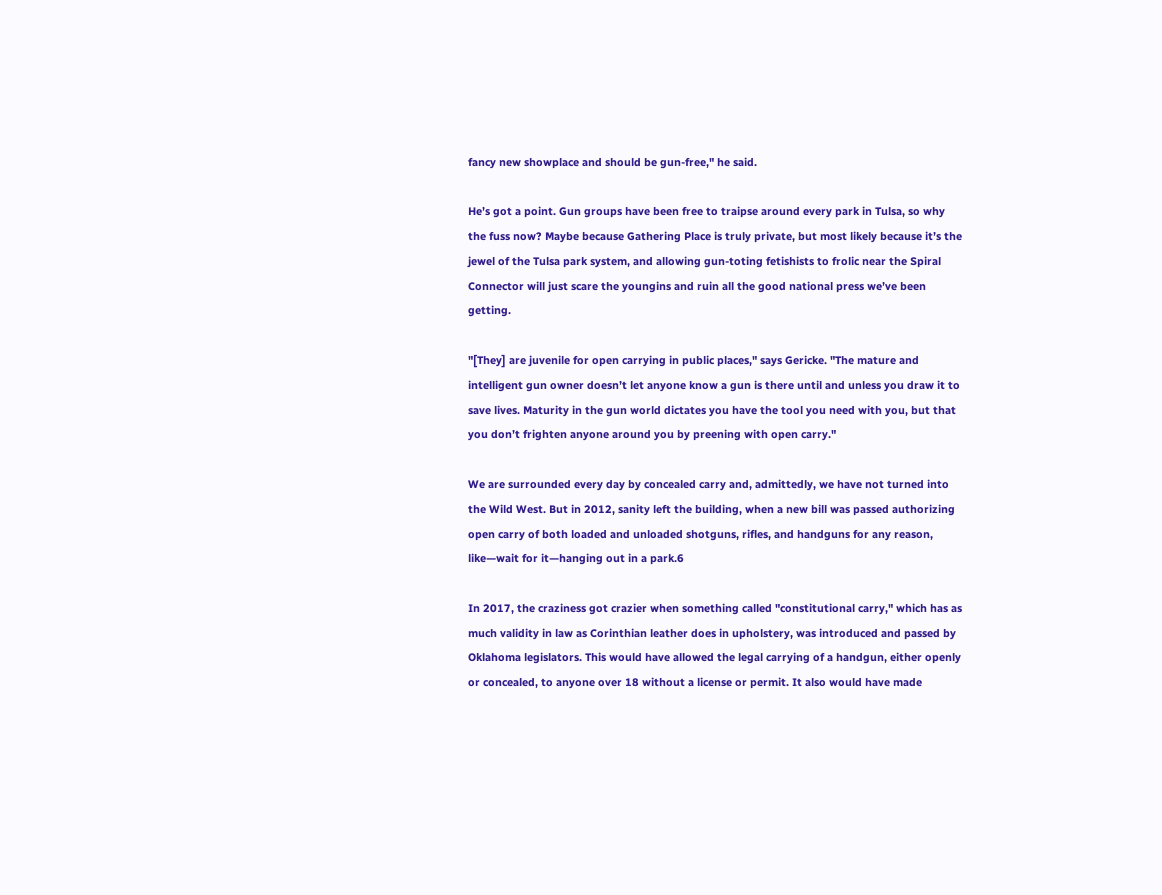fancy new showplace and should be gun-free," he said.

He’s got a point. Gun groups have been free to traipse around every park in Tulsa, so why the fuss now? Maybe because Gathering Place is truly private, but most likely because it’s the jewel of the Tulsa park system, and allowing gun-toting fetishists to frolic near the Spiral Connector will just scare the youngins and ruin all the good national press we’ve been getting.

"[They] are juvenile for open carrying in public places," says Gericke. "The mature and intelligent gun owner doesn’t let anyone know a gun is there until and unless you draw it to save lives. Maturity in the gun world dictates you have the tool you need with you, but that you don’t frighten anyone around you by preening with open carry."

We are surrounded every day by concealed carry and, admittedly, we have not turned into the Wild West. But in 2012, sanity left the building, when a new bill was passed authorizing open carry of both loaded and unloaded shotguns, rifles, and handguns for any reason, like—wait for it—hanging out in a park.6

In 2017, the craziness got crazier when something called "constitutional carry," which has as much validity in law as Corinthian leather does in upholstery, was introduced and passed by Oklahoma legislators. This would have allowed the legal carrying of a handgun, either openly or concealed, to anyone over 18 without a license or permit. It also would have made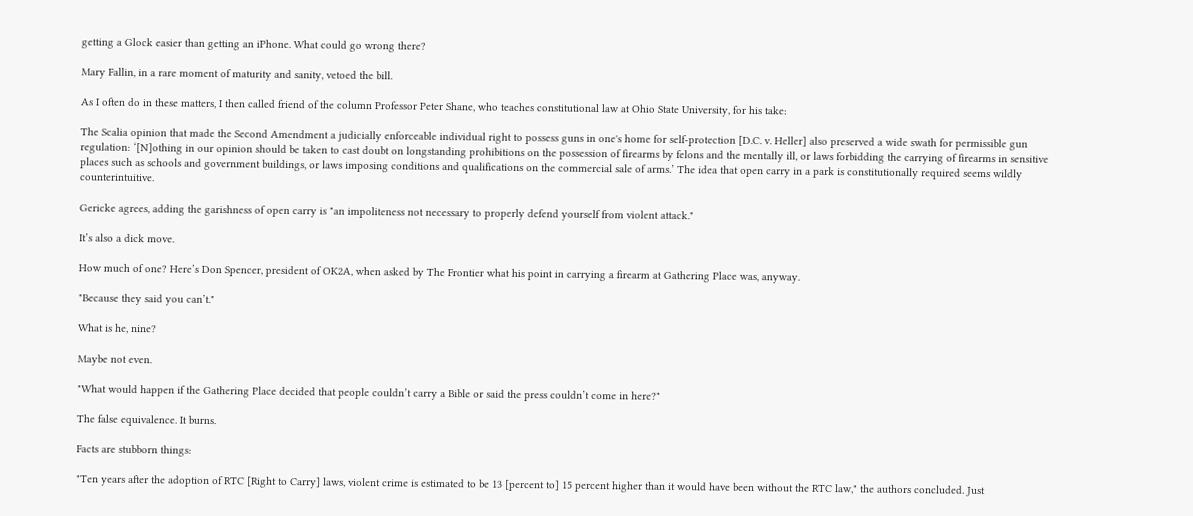getting a Glock easier than getting an iPhone. What could go wrong there?

Mary Fallin, in a rare moment of maturity and sanity, vetoed the bill.

As I often do in these matters, I then called friend of the column Professor Peter Shane, who teaches constitutional law at Ohio State University, for his take:

The Scalia opinion that made the Second Amendment a judicially enforceable individual right to possess guns in one's home for self-protection [D.C. v. Heller] also preserved a wide swath for permissible gun regulation: ‘[N]othing in our opinion should be taken to cast doubt on longstanding prohibitions on the possession of firearms by felons and the mentally ill, or laws forbidding the carrying of firearms in sensitive places such as schools and government buildings, or laws imposing conditions and qualifications on the commercial sale of arms.’ The idea that open carry in a park is constitutionally required seems wildly counterintuitive.

Gericke agrees, adding the garishness of open carry is "an impoliteness not necessary to properly defend yourself from violent attack."

It’s also a dick move.

How much of one? Here’s Don Spencer, president of OK2A, when asked by The Frontier what his point in carrying a firearm at Gathering Place was, anyway.

"Because they said you can’t."

What is he, nine?

Maybe not even.

"What would happen if the Gathering Place decided that people couldn’t carry a Bible or said the press couldn’t come in here?"

The false equivalence. It burns.

Facts are stubborn things:

"Ten years after the adoption of RTC [Right to Carry] laws, violent crime is estimated to be 13 [percent to] 15 percent higher than it would have been without the RTC law," the authors concluded. Just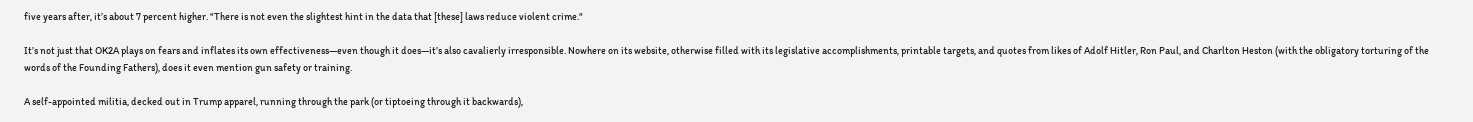five years after, it’s about 7 percent higher. "There is not even the slightest hint in the data that [these] laws reduce violent crime."

It’s not just that OK2A plays on fears and inflates its own effectiveness—even though it does—it’s also cavalierly irresponsible. Nowhere on its website, otherwise filled with its legislative accomplishments, printable targets, and quotes from likes of Adolf Hitler, Ron Paul, and Charlton Heston (with the obligatory torturing of the words of the Founding Fathers), does it even mention gun safety or training.

A self-appointed militia, decked out in Trump apparel, running through the park (or tiptoeing through it backwards),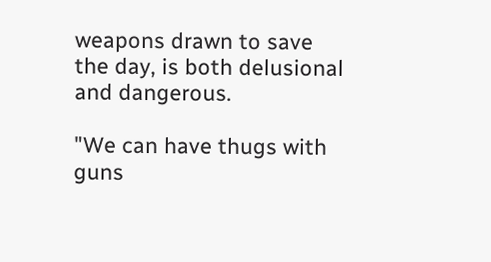weapons drawn to save the day, is both delusional and dangerous.

"We can have thugs with guns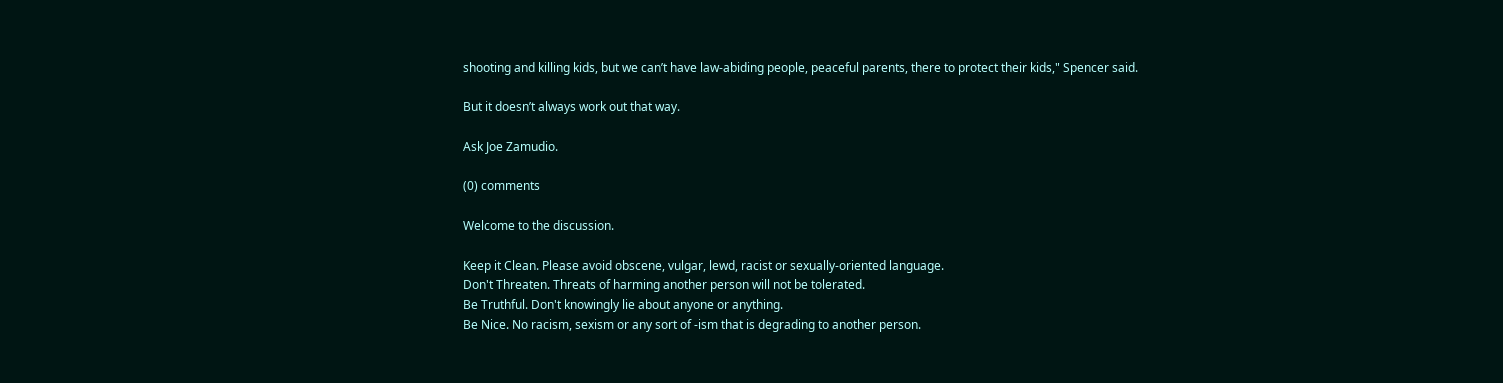shooting and killing kids, but we can’t have law-abiding people, peaceful parents, there to protect their kids," Spencer said.

But it doesn’t always work out that way.

Ask Joe Zamudio.

(0) comments

Welcome to the discussion.

Keep it Clean. Please avoid obscene, vulgar, lewd, racist or sexually-oriented language.
Don't Threaten. Threats of harming another person will not be tolerated.
Be Truthful. Don't knowingly lie about anyone or anything.
Be Nice. No racism, sexism or any sort of -ism that is degrading to another person.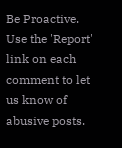Be Proactive. Use the 'Report' link on each comment to let us know of abusive posts.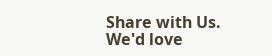Share with Us. We'd love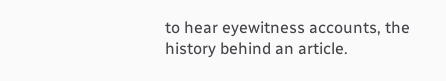to hear eyewitness accounts, the history behind an article.